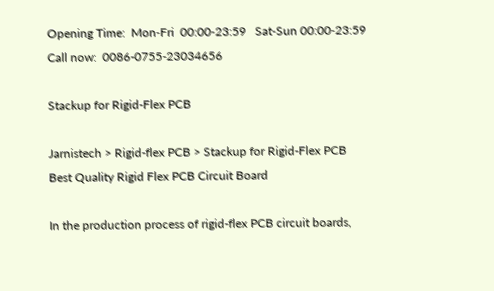Opening Time:  Mon‑Fri  00:00‑23:59   Sat‑Sun 00:00‑23:59
Call now:  0086-0755-23034656

Stackup for Rigid-Flex PCB

Jarnistech > Rigid-flex PCB > Stackup for Rigid-Flex PCB
Best Quality Rigid Flex PCB Circuit Board

In the production process of rigid-flex PCB circuit boards,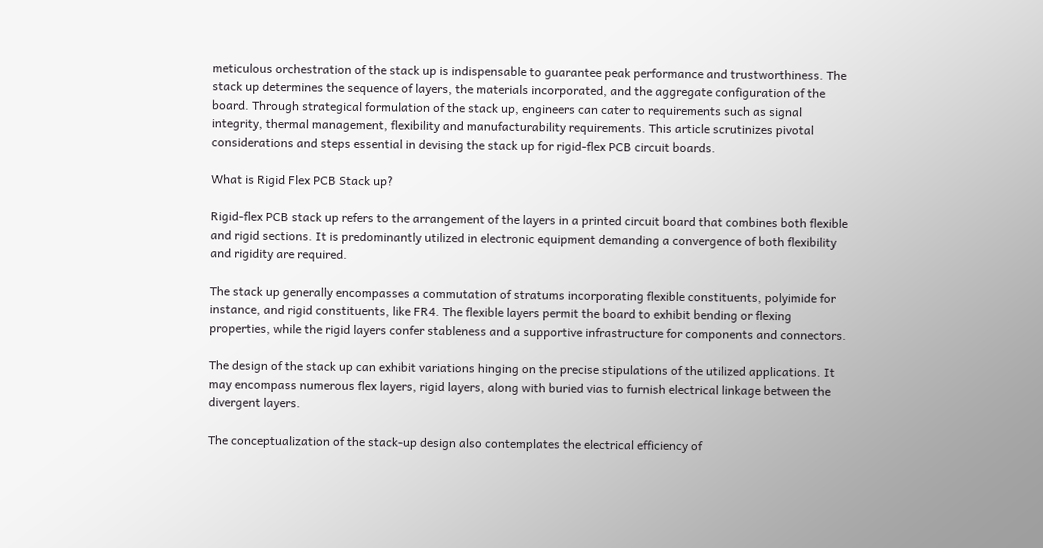meticulous orchestration of the stack up is indispensable to guarantee peak performance and trustworthiness. The stack up determines the sequence of layers, the materials incorporated, and the aggregate configuration of the board. Through strategical formulation of the stack up, engineers can cater to requirements such as signal integrity, thermal management, flexibility and manufacturability requirements. This article scrutinizes pivotal considerations and steps essential in devising the stack up for rigid-flex PCB circuit boards.

What is Rigid Flex PCB Stack up?

Rigid-flex PCB stack up refers to the arrangement of the layers in a printed circuit board that combines both flexible and rigid sections. It is predominantly utilized in electronic equipment demanding a convergence of both flexibility and rigidity are required.

The stack up generally encompasses a commutation of stratums incorporating flexible constituents, polyimide for instance, and rigid constituents, like FR4. The flexible layers permit the board to exhibit bending or flexing properties, while the rigid layers confer stableness and a supportive infrastructure for components and connectors.

The design of the stack up can exhibit variations hinging on the precise stipulations of the utilized applications. It may encompass numerous flex layers, rigid layers, along with buried vias to furnish electrical linkage between the divergent layers.

The conceptualization of the stack-up design also contemplates the electrical efficiency of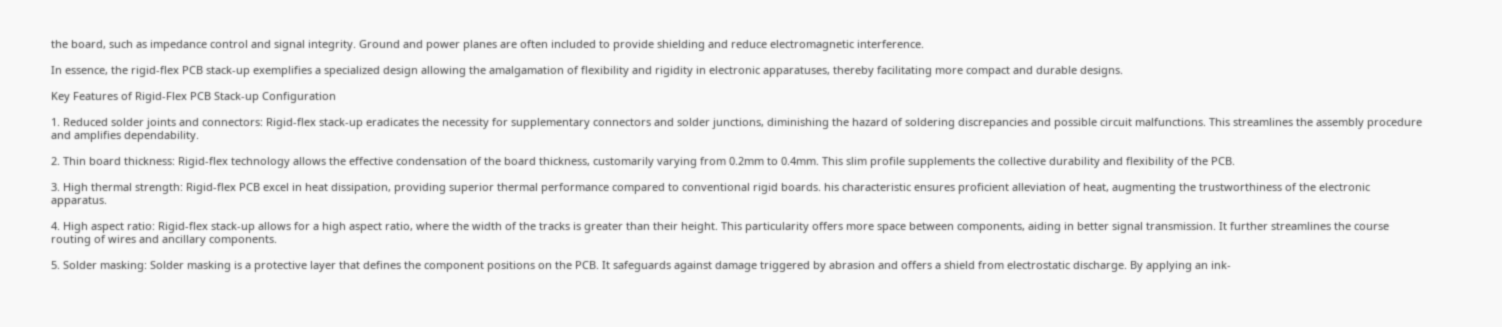the board, such as impedance control and signal integrity. Ground and power planes are often included to provide shielding and reduce electromagnetic interference.

In essence, the rigid-flex PCB stack-up exemplifies a specialized design allowing the amalgamation of flexibility and rigidity in electronic apparatuses, thereby facilitating more compact and durable designs.

Key Features of Rigid-Flex PCB Stack-up Configuration

1. Reduced solder joints and connectors: Rigid-flex stack-up eradicates the necessity for supplementary connectors and solder junctions, diminishing the hazard of soldering discrepancies and possible circuit malfunctions. This streamlines the assembly procedure and amplifies dependability.

2. Thin board thickness: Rigid-flex technology allows the effective condensation of the board thickness, customarily varying from 0.2mm to 0.4mm. This slim profile supplements the collective durability and flexibility of the PCB.

3. High thermal strength: Rigid-flex PCB excel in heat dissipation, providing superior thermal performance compared to conventional rigid boards. his characteristic ensures proficient alleviation of heat, augmenting the trustworthiness of the electronic apparatus.

4. High aspect ratio: Rigid-flex stack-up allows for a high aspect ratio, where the width of the tracks is greater than their height. This particularity offers more space between components, aiding in better signal transmission. It further streamlines the course routing of wires and ancillary components.

5. Solder masking: Solder masking is a protective layer that defines the component positions on the PCB. It safeguards against damage triggered by abrasion and offers a shield from electrostatic discharge. By applying an ink-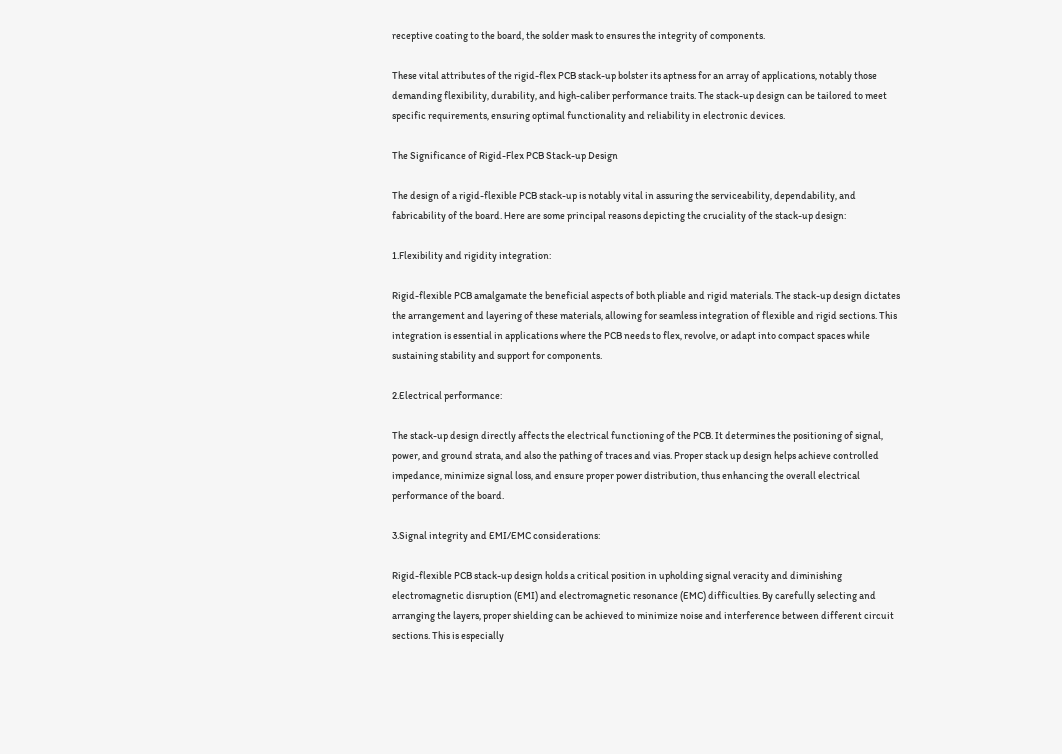receptive coating to the board, the solder mask to ensures the integrity of components.

These vital attributes of the rigid-flex PCB stack-up bolster its aptness for an array of applications, notably those demanding flexibility, durability, and high-caliber performance traits. The stack-up design can be tailored to meet specific requirements, ensuring optimal functionality and reliability in electronic devices.

The Significance of Rigid-Flex PCB Stack-up Design

The design of a rigid-flexible PCB stack-up is notably vital in assuring the serviceability, dependability, and fabricability of the board. Here are some principal reasons depicting the cruciality of the stack-up design:

1.Flexibility and rigidity integration:

Rigid-flexible PCB amalgamate the beneficial aspects of both pliable and rigid materials. The stack-up design dictates the arrangement and layering of these materials, allowing for seamless integration of flexible and rigid sections. This integration is essential in applications where the PCB needs to flex, revolve, or adapt into compact spaces while sustaining stability and support for components.

2.Electrical performance:

The stack-up design directly affects the electrical functioning of the PCB. It determines the positioning of signal, power, and ground strata, and also the pathing of traces and vias. Proper stack up design helps achieve controlled impedance, minimize signal loss, and ensure proper power distribution, thus enhancing the overall electrical performance of the board.

3.Signal integrity and EMI/EMC considerations:

Rigid-flexible PCB stack-up design holds a critical position in upholding signal veracity and diminishing electromagnetic disruption (EMI) and electromagnetic resonance (EMC) difficulties. By carefully selecting and arranging the layers, proper shielding can be achieved to minimize noise and interference between different circuit sections. This is especially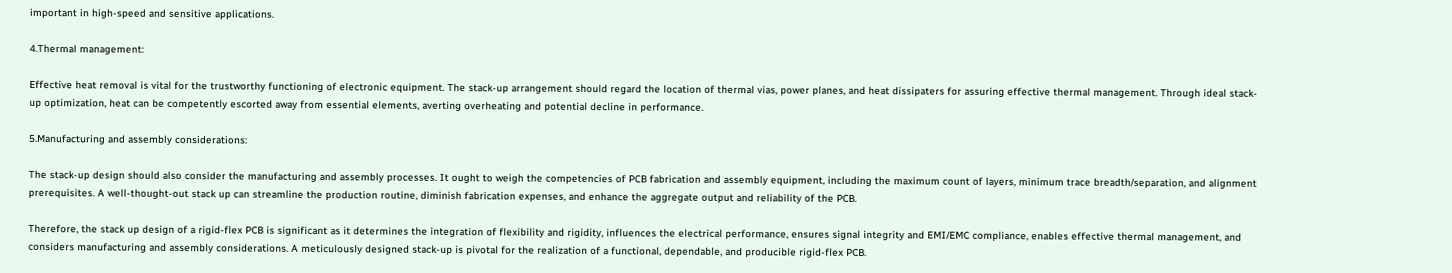important in high-speed and sensitive applications.

4.Thermal management:

Effective heat removal is vital for the trustworthy functioning of electronic equipment. The stack-up arrangement should regard the location of thermal vias, power planes, and heat dissipaters for assuring effective thermal management. Through ideal stack-up optimization, heat can be competently escorted away from essential elements, averting overheating and potential decline in performance.

5.Manufacturing and assembly considerations:

The stack-up design should also consider the manufacturing and assembly processes. It ought to weigh the competencies of PCB fabrication and assembly equipment, including the maximum count of layers, minimum trace breadth/separation, and alignment prerequisites. A well-thought-out stack up can streamline the production routine, diminish fabrication expenses, and enhance the aggregate output and reliability of the PCB.

Therefore, the stack up design of a rigid-flex PCB is significant as it determines the integration of flexibility and rigidity, influences the electrical performance, ensures signal integrity and EMI/EMC compliance, enables effective thermal management, and considers manufacturing and assembly considerations. A meticulously designed stack-up is pivotal for the realization of a functional, dependable, and producible rigid-flex PCB.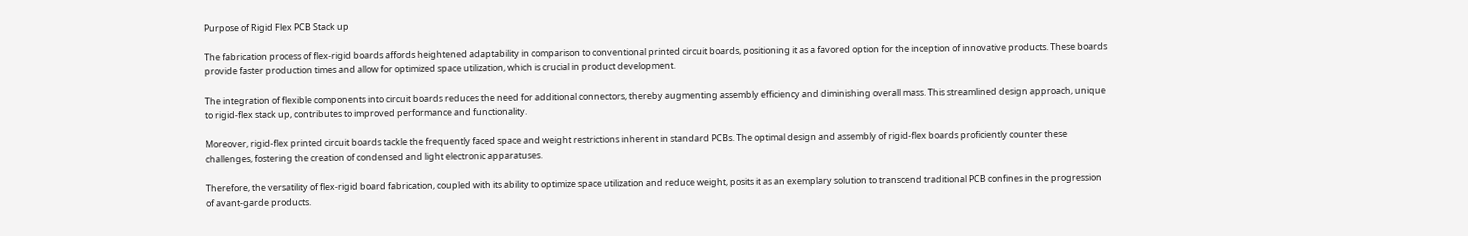Purpose of Rigid Flex PCB Stack up

The fabrication process of flex-rigid boards affords heightened adaptability in comparison to conventional printed circuit boards, positioning it as a favored option for the inception of innovative products. These boards provide faster production times and allow for optimized space utilization, which is crucial in product development.

The integration of flexible components into circuit boards reduces the need for additional connectors, thereby augmenting assembly efficiency and diminishing overall mass. This streamlined design approach, unique to rigid-flex stack up, contributes to improved performance and functionality.

Moreover, rigid-flex printed circuit boards tackle the frequently faced space and weight restrictions inherent in standard PCBs. The optimal design and assembly of rigid-flex boards proficiently counter these challenges, fostering the creation of condensed and light electronic apparatuses.

Therefore, the versatility of flex-rigid board fabrication, coupled with its ability to optimize space utilization and reduce weight, posits it as an exemplary solution to transcend traditional PCB confines in the progression of avant-garde products.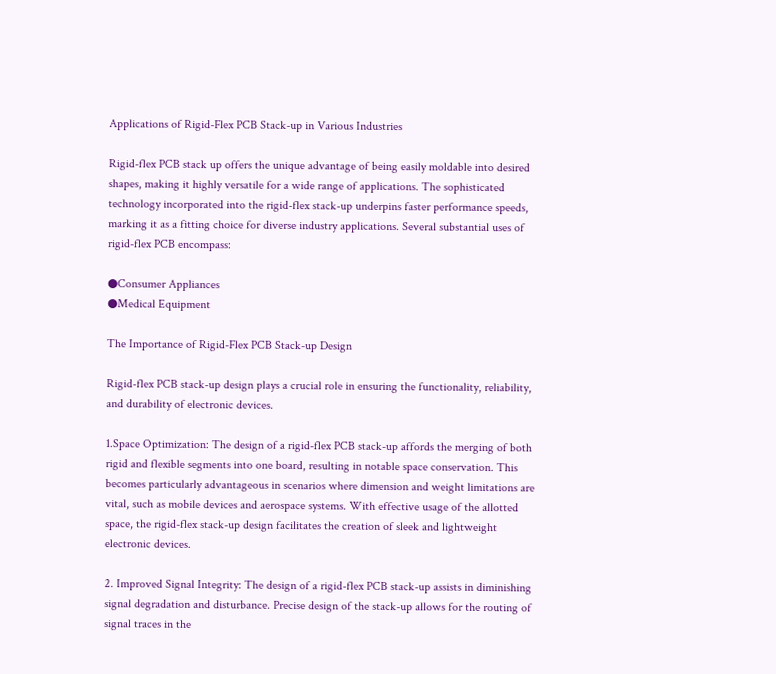Applications of Rigid-Flex PCB Stack-up in Various Industries

Rigid-flex PCB stack up offers the unique advantage of being easily moldable into desired shapes, making it highly versatile for a wide range of applications. The sophisticated technology incorporated into the rigid-flex stack-up underpins faster performance speeds, marking it as a fitting choice for diverse industry applications. Several substantial uses of rigid-flex PCB encompass:

●Consumer Appliances
●Medical Equipment

The Importance of Rigid-Flex PCB Stack-up Design

Rigid-flex PCB stack-up design plays a crucial role in ensuring the functionality, reliability, and durability of electronic devices.

1.Space Optimization: The design of a rigid-flex PCB stack-up affords the merging of both rigid and flexible segments into one board, resulting in notable space conservation. This becomes particularly advantageous in scenarios where dimension and weight limitations are vital, such as mobile devices and aerospace systems. With effective usage of the allotted space, the rigid-flex stack-up design facilitates the creation of sleek and lightweight electronic devices.

2. Improved Signal Integrity: The design of a rigid-flex PCB stack-up assists in diminishing signal degradation and disturbance. Precise design of the stack-up allows for the routing of signal traces in the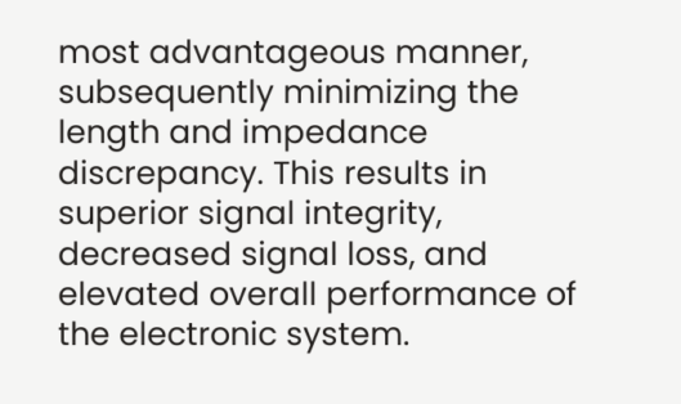most advantageous manner, subsequently minimizing the length and impedance discrepancy. This results in superior signal integrity, decreased signal loss, and elevated overall performance of the electronic system.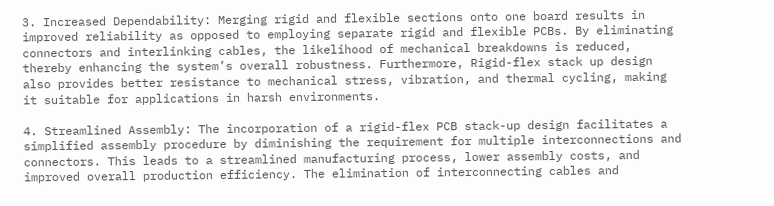3. Increased Dependability: Merging rigid and flexible sections onto one board results in improved reliability as opposed to employing separate rigid and flexible PCBs. By eliminating connectors and interlinking cables, the likelihood of mechanical breakdowns is reduced, thereby enhancing the system’s overall robustness. Furthermore, Rigid-flex stack up design also provides better resistance to mechanical stress, vibration, and thermal cycling, making it suitable for applications in harsh environments.

4. Streamlined Assembly: The incorporation of a rigid-flex PCB stack-up design facilitates a simplified assembly procedure by diminishing the requirement for multiple interconnections and connectors. This leads to a streamlined manufacturing process, lower assembly costs, and improved overall production efficiency. The elimination of interconnecting cables and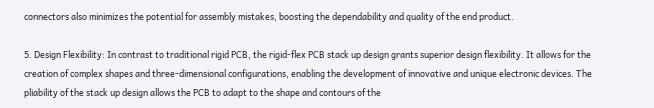connectors also minimizes the potential for assembly mistakes, boosting the dependability and quality of the end product.

5. Design Flexibility: In contrast to traditional rigid PCB, the rigid-flex PCB stack up design grants superior design flexibility. It allows for the creation of complex shapes and three-dimensional configurations, enabling the development of innovative and unique electronic devices. The pliability of the stack up design allows the PCB to adapt to the shape and contours of the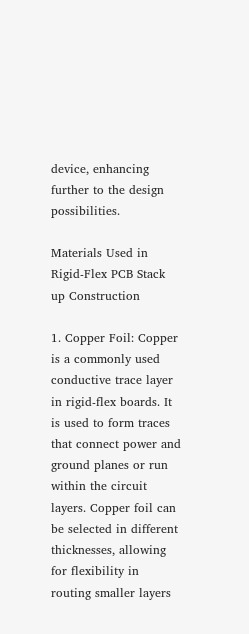device, enhancing further to the design possibilities.

Materials Used in Rigid-Flex PCB Stack up Construction

1. Copper Foil: Copper is a commonly used conductive trace layer in rigid-flex boards. It is used to form traces that connect power and ground planes or run within the circuit layers. Copper foil can be selected in different thicknesses, allowing for flexibility in routing smaller layers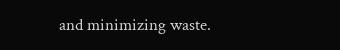and minimizing waste.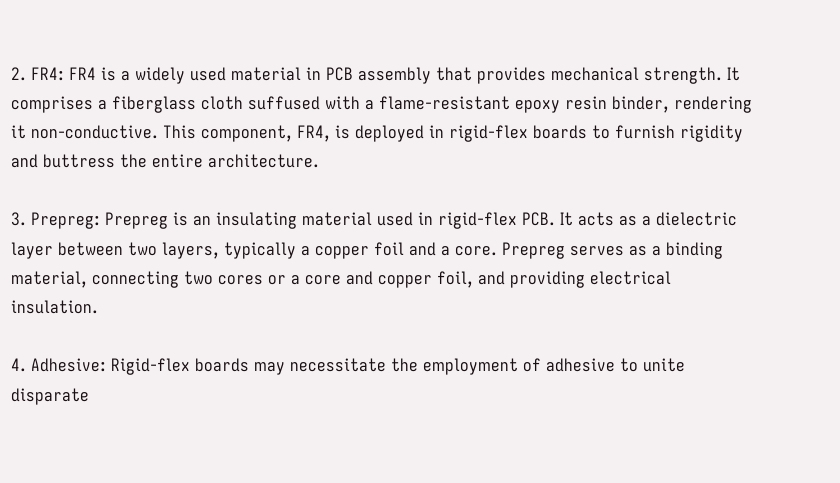2. FR4: FR4 is a widely used material in PCB assembly that provides mechanical strength. It comprises a fiberglass cloth suffused with a flame-resistant epoxy resin binder, rendering it non-conductive. This component, FR4, is deployed in rigid-flex boards to furnish rigidity and buttress the entire architecture.

3. Prepreg: Prepreg is an insulating material used in rigid-flex PCB. It acts as a dielectric layer between two layers, typically a copper foil and a core. Prepreg serves as a binding material, connecting two cores or a core and copper foil, and providing electrical insulation.

4. Adhesive: Rigid-flex boards may necessitate the employment of adhesive to unite disparate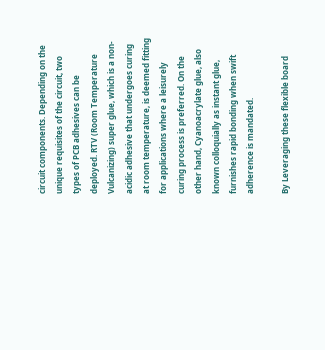circuit components. Depending on the unique requisites of the circuit, two types of PCB adhesives can be deployed. RTV (Room Temperature Vulcanizing) super glue, which is a non-acidic adhesive that undergoes curing at room temperature, is deemed fitting for applications where a leisurely curing process is preferred. On the other hand, Cyanoacrylate glue, also known colloquially as instant glue, furnishes rapid bonding when swift adherence is mandated.

By Leveraging these flexible board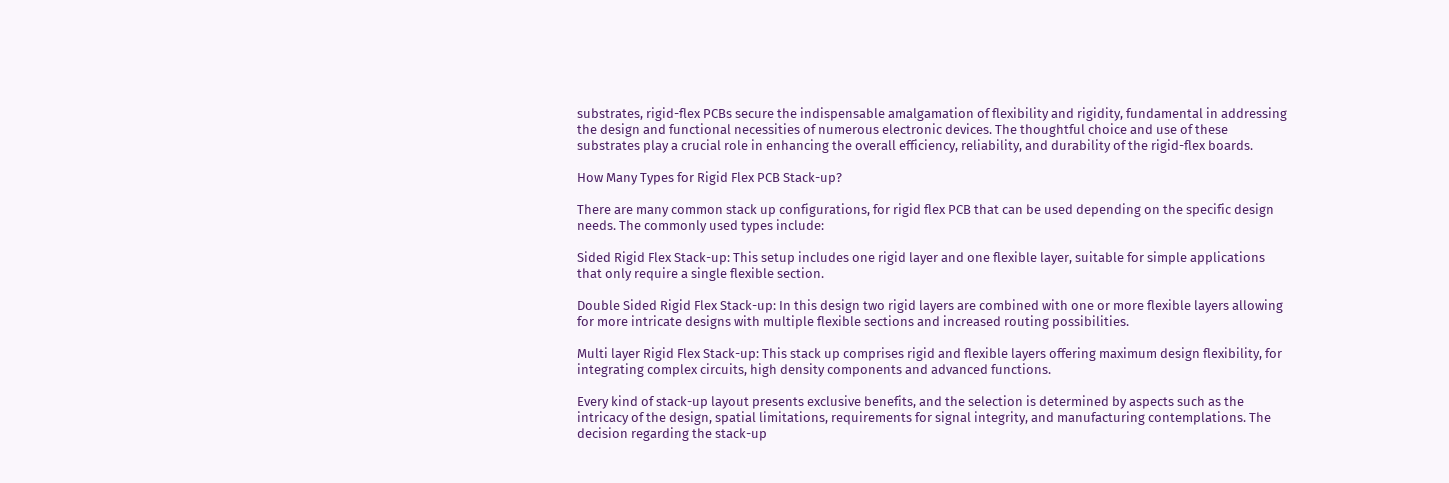substrates, rigid-flex PCBs secure the indispensable amalgamation of flexibility and rigidity, fundamental in addressing the design and functional necessities of numerous electronic devices. The thoughtful choice and use of these substrates play a crucial role in enhancing the overall efficiency, reliability, and durability of the rigid-flex boards.

How Many Types for Rigid Flex PCB Stack-up?

There are many common stack up configurations, for rigid flex PCB that can be used depending on the specific design needs. The commonly used types include:

Sided Rigid Flex Stack-up: This setup includes one rigid layer and one flexible layer, suitable for simple applications that only require a single flexible section.

Double Sided Rigid Flex Stack-up: In this design two rigid layers are combined with one or more flexible layers allowing for more intricate designs with multiple flexible sections and increased routing possibilities.

Multi layer Rigid Flex Stack-up: This stack up comprises rigid and flexible layers offering maximum design flexibility, for integrating complex circuits, high density components and advanced functions.

Every kind of stack-up layout presents exclusive benefits, and the selection is determined by aspects such as the intricacy of the design, spatial limitations, requirements for signal integrity, and manufacturing contemplations. The decision regarding the stack-up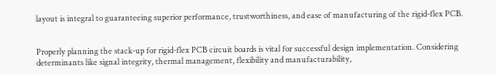layout is integral to guaranteeing superior performance, trustworthiness, and ease of manufacturing of the rigid-flex PCB.


Properly planning the stack-up for rigid-flex PCB circuit boards is vital for successful design implementation. Considering determinants like signal integrity, thermal management, flexibility and manufacturability,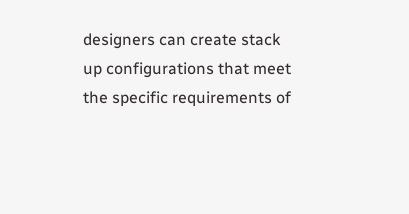designers can create stack up configurations that meet the specific requirements of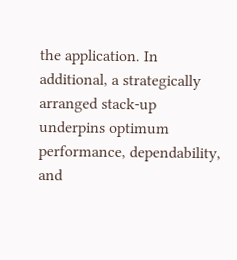the application. In additional, a strategically arranged stack-up underpins optimum performance, dependability, and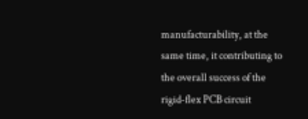manufacturability, at the same time, it contributing to the overall success of the rigid-flex PCB circuit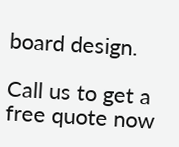board design.

Call us to get a free quote now